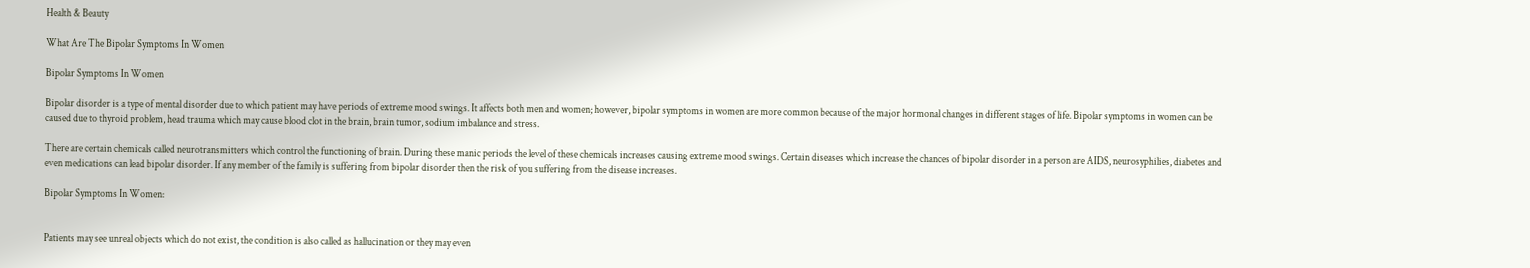Health & Beauty

What Are The Bipolar Symptoms In Women

Bipolar Symptoms In Women

Bipolar disorder is a type of mental disorder due to which patient may have periods of extreme mood swings. It affects both men and women; however, bipolar symptoms in women are more common because of the major hormonal changes in different stages of life. Bipolar symptoms in women can be caused due to thyroid problem, head trauma which may cause blood clot in the brain, brain tumor, sodium imbalance and stress.

There are certain chemicals called neurotransmitters which control the functioning of brain. During these manic periods the level of these chemicals increases causing extreme mood swings. Certain diseases which increase the chances of bipolar disorder in a person are AIDS, neurosyphilies, diabetes and even medications can lead bipolar disorder. If any member of the family is suffering from bipolar disorder then the risk of you suffering from the disease increases.

Bipolar Symptoms In Women:


Patients may see unreal objects which do not exist, the condition is also called as hallucination or they may even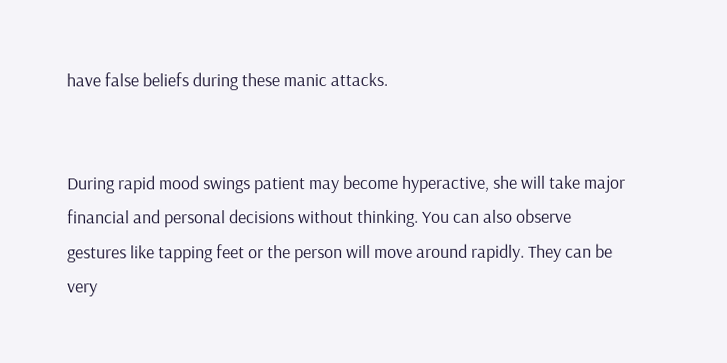have false beliefs during these manic attacks.


During rapid mood swings patient may become hyperactive, she will take major financial and personal decisions without thinking. You can also observe gestures like tapping feet or the person will move around rapidly. They can be very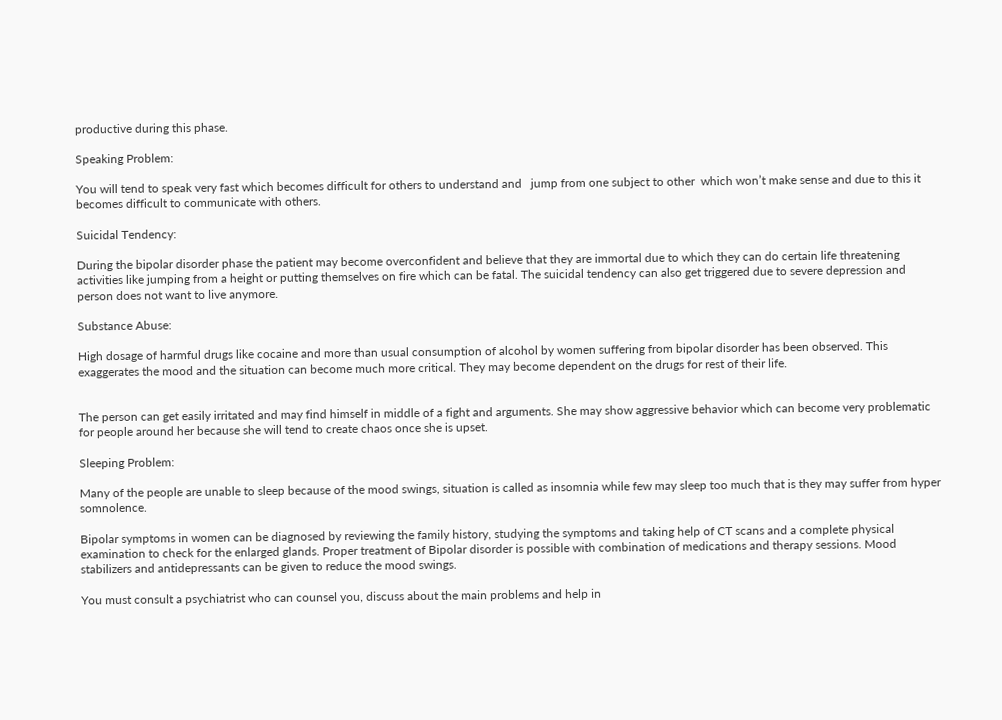productive during this phase.

Speaking Problem:

You will tend to speak very fast which becomes difficult for others to understand and   jump from one subject to other  which won’t make sense and due to this it becomes difficult to communicate with others.

Suicidal Tendency:

During the bipolar disorder phase the patient may become overconfident and believe that they are immortal due to which they can do certain life threatening activities like jumping from a height or putting themselves on fire which can be fatal. The suicidal tendency can also get triggered due to severe depression and person does not want to live anymore.

Substance Abuse:

High dosage of harmful drugs like cocaine and more than usual consumption of alcohol by women suffering from bipolar disorder has been observed. This exaggerates the mood and the situation can become much more critical. They may become dependent on the drugs for rest of their life.


The person can get easily irritated and may find himself in middle of a fight and arguments. She may show aggressive behavior which can become very problematic for people around her because she will tend to create chaos once she is upset.

Sleeping Problem:

Many of the people are unable to sleep because of the mood swings, situation is called as insomnia while few may sleep too much that is they may suffer from hyper somnolence.

Bipolar symptoms in women can be diagnosed by reviewing the family history, studying the symptoms and taking help of CT scans and a complete physical examination to check for the enlarged glands. Proper treatment of Bipolar disorder is possible with combination of medications and therapy sessions. Mood stabilizers and antidepressants can be given to reduce the mood swings.

You must consult a psychiatrist who can counsel you, discuss about the main problems and help in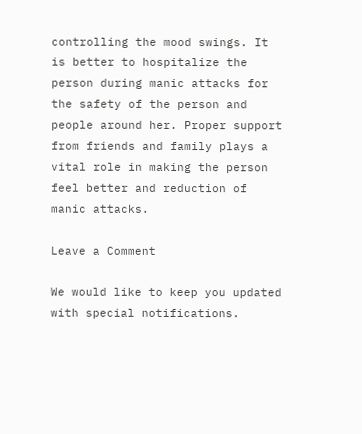controlling the mood swings. It is better to hospitalize the person during manic attacks for the safety of the person and people around her. Proper support from friends and family plays a vital role in making the person feel better and reduction of manic attacks.

Leave a Comment

We would like to keep you updated with special notifications.